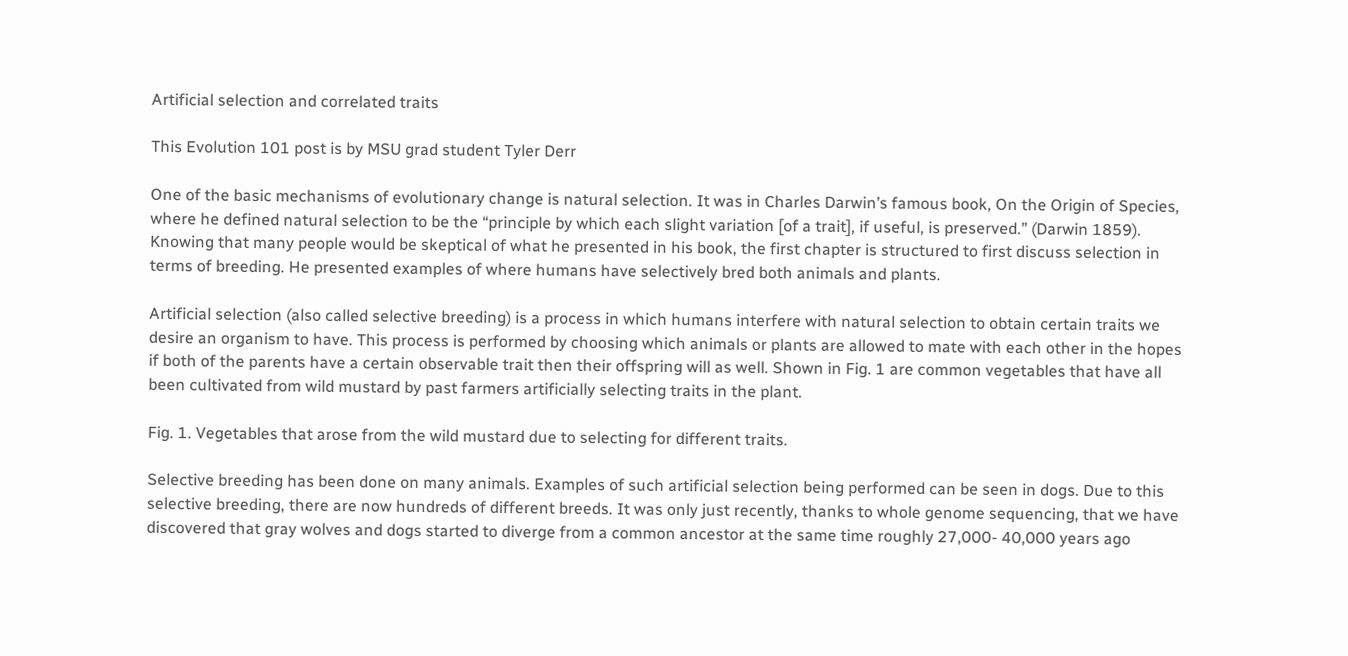Artificial selection and correlated traits

This Evolution 101 post is by MSU grad student Tyler Derr

One of the basic mechanisms of evolutionary change is natural selection. It was in Charles Darwin’s famous book, On the Origin of Species, where he defined natural selection to be the “principle by which each slight variation [of a trait], if useful, is preserved.” (Darwin 1859). Knowing that many people would be skeptical of what he presented in his book, the first chapter is structured to first discuss selection in terms of breeding. He presented examples of where humans have selectively bred both animals and plants.

Artificial selection (also called selective breeding) is a process in which humans interfere with natural selection to obtain certain traits we desire an organism to have. This process is performed by choosing which animals or plants are allowed to mate with each other in the hopes if both of the parents have a certain observable trait then their offspring will as well. Shown in Fig. 1 are common vegetables that have all been cultivated from wild mustard by past farmers artificially selecting traits in the plant.

Fig. 1. Vegetables that arose from the wild mustard due to selecting for different traits.

Selective breeding has been done on many animals. Examples of such artificial selection being performed can be seen in dogs. Due to this selective breeding, there are now hundreds of different breeds. It was only just recently, thanks to whole genome sequencing, that we have discovered that gray wolves and dogs started to diverge from a common ancestor at the same time roughly 27,000- 40,000 years ago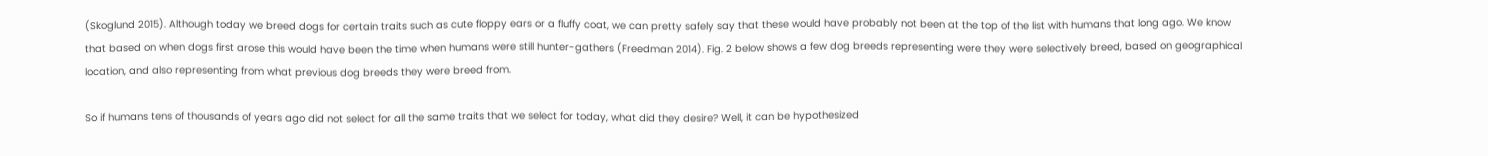(Skoglund 2015). Although today we breed dogs for certain traits such as cute floppy ears or a fluffy coat, we can pretty safely say that these would have probably not been at the top of the list with humans that long ago. We know that based on when dogs first arose this would have been the time when humans were still hunter-gathers (Freedman 2014). Fig. 2 below shows a few dog breeds representing were they were selectively breed, based on geographical location, and also representing from what previous dog breeds they were breed from.

So if humans tens of thousands of years ago did not select for all the same traits that we select for today, what did they desire? Well, it can be hypothesized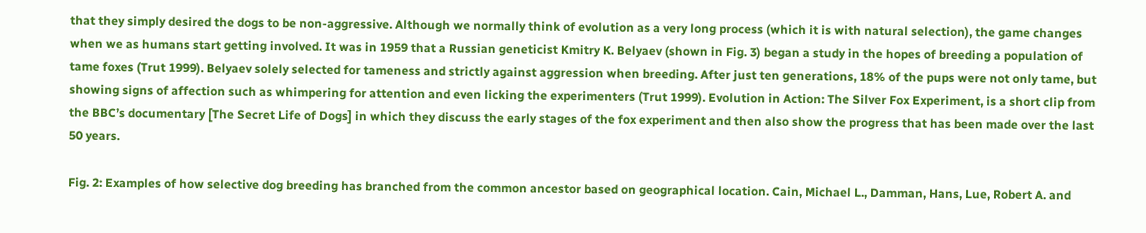that they simply desired the dogs to be non-aggressive. Although we normally think of evolution as a very long process (which it is with natural selection), the game changes when we as humans start getting involved. It was in 1959 that a Russian geneticist Kmitry K. Belyaev (shown in Fig. 3) began a study in the hopes of breeding a population of tame foxes (Trut 1999). Belyaev solely selected for tameness and strictly against aggression when breeding. After just ten generations, 18% of the pups were not only tame, but showing signs of affection such as whimpering for attention and even licking the experimenters (Trut 1999). Evolution in Action: The Silver Fox Experiment, is a short clip from the BBC’s documentary [The Secret Life of Dogs] in which they discuss the early stages of the fox experiment and then also show the progress that has been made over the last 50 years.

Fig. 2: Examples of how selective dog breeding has branched from the common ancestor based on geographical location. Cain, Michael L., Damman, Hans, Lue, Robert A. and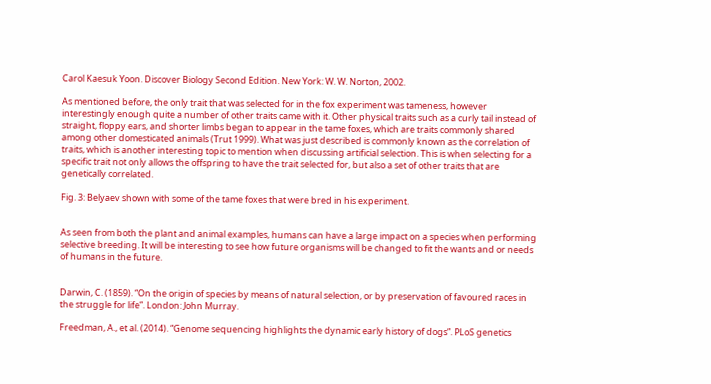Carol Kaesuk Yoon. Discover Biology Second Edition. New York: W. W. Norton, 2002.

As mentioned before, the only trait that was selected for in the fox experiment was tameness, however interestingly enough quite a number of other traits came with it. Other physical traits such as a curly tail instead of straight, floppy ears, and shorter limbs began to appear in the tame foxes, which are traits commonly shared among other domesticated animals (Trut 1999). What was just described is commonly known as the correlation of traits, which is another interesting topic to mention when discussing artificial selection. This is when selecting for a specific trait not only allows the offspring to have the trait selected for, but also a set of other traits that are genetically correlated.

Fig. 3: Belyaev shown with some of the tame foxes that were bred in his experiment.


As seen from both the plant and animal examples, humans can have a large impact on a species when performing selective breeding. It will be interesting to see how future organisms will be changed to fit the wants and or needs of humans in the future.


Darwin, C. (1859). “On the origin of species by means of natural selection, or by preservation of favoured races in the struggle for life”. London: John Murray.

Freedman, A., et al. (2014). “Genome sequencing highlights the dynamic early history of dogs”. PLoS genetics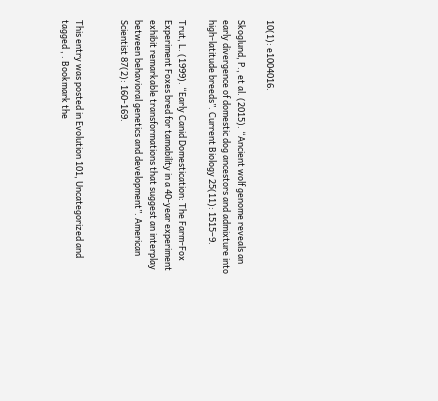10(1): e1004016.

Skoglund, P., et al. (2015). “Ancient wolf genome reveals an early divergence of domestic dog ancestors and admixture into high-latitude breeds”. Current Biology 25(11): 1515–9.

Trut, L. (1999). “Early Canid Domestication: The Farm-Fox Experiment Foxes bred for tamability in a 40-year experiment exhibit remarkable transformations that suggest an interplay between behavioral genetics and development”. American Scientist 87(2): 160-169.


This entry was posted in Evolution 101, Uncategorized and tagged , . Bookmark the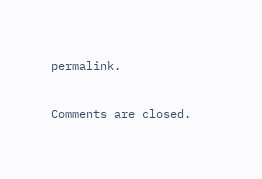permalink.

Comments are closed.